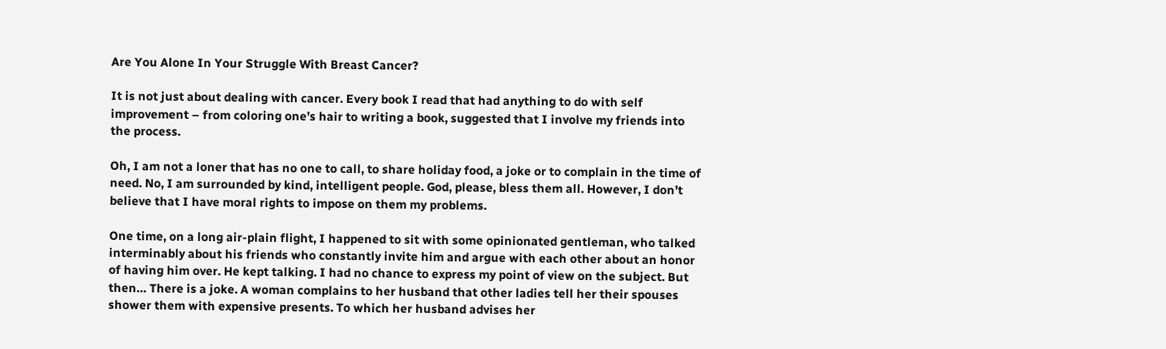Are You Alone In Your Struggle With Breast Cancer?

It is not just about dealing with cancer. Every book I read that had anything to do with self improvement – from coloring one’s hair to writing a book, suggested that I involve my friends into the process.

Oh, I am not a loner that has no one to call, to share holiday food, a joke or to complain in the time of need. No, I am surrounded by kind, intelligent people. God, please, bless them all. However, I don’t believe that I have moral rights to impose on them my problems.

One time, on a long air-plain flight, I happened to sit with some opinionated gentleman, who talked interminably about his friends who constantly invite him and argue with each other about an honor of having him over. He kept talking. I had no chance to express my point of view on the subject. But then… There is a joke. A woman complains to her husband that other ladies tell her their spouses shower them with expensive presents. To which her husband advises her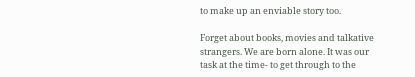to make up an enviable story too.

Forget about books, movies and talkative strangers. We are born alone. It was our task at the time- to get through to the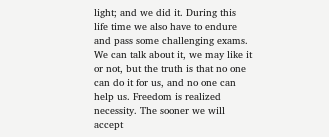light; and we did it. During this life time we also have to endure and pass some challenging exams. We can talk about it, we may like it or not, but the truth is that no one can do it for us, and no one can help us. Freedom is realized necessity. The sooner we will accept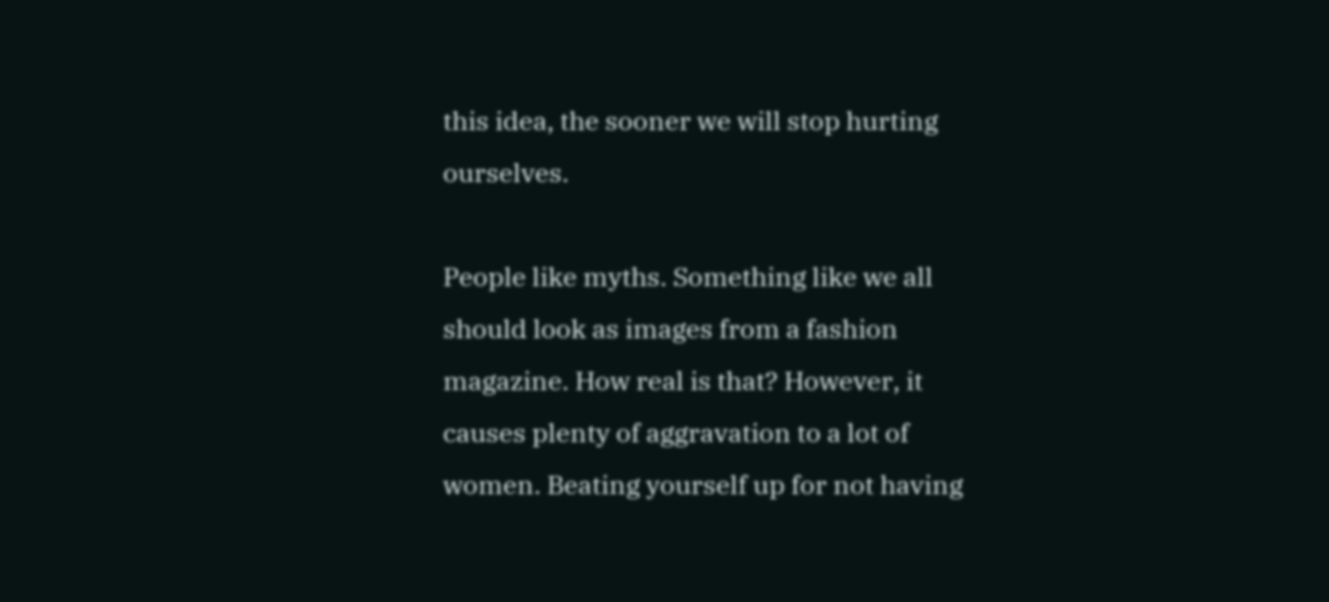this idea, the sooner we will stop hurting ourselves.

People like myths. Something like we all should look as images from a fashion magazine. How real is that? However, it causes plenty of aggravation to a lot of women. Beating yourself up for not having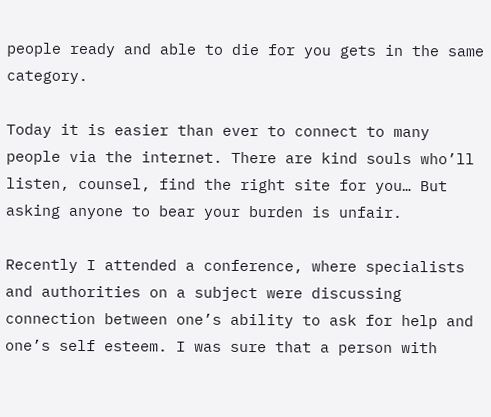people ready and able to die for you gets in the same category.

Today it is easier than ever to connect to many people via the internet. There are kind souls who’ll listen, counsel, find the right site for you… But asking anyone to bear your burden is unfair.

Recently I attended a conference, where specialists and authorities on a subject were discussing connection between one’s ability to ask for help and one’s self esteem. I was sure that a person with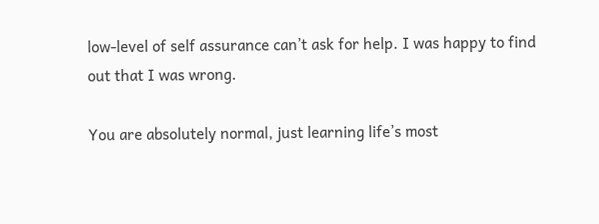low-level of self assurance can’t ask for help. I was happy to find out that I was wrong.

You are absolutely normal, just learning life’s most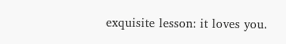exquisite lesson: it loves you.